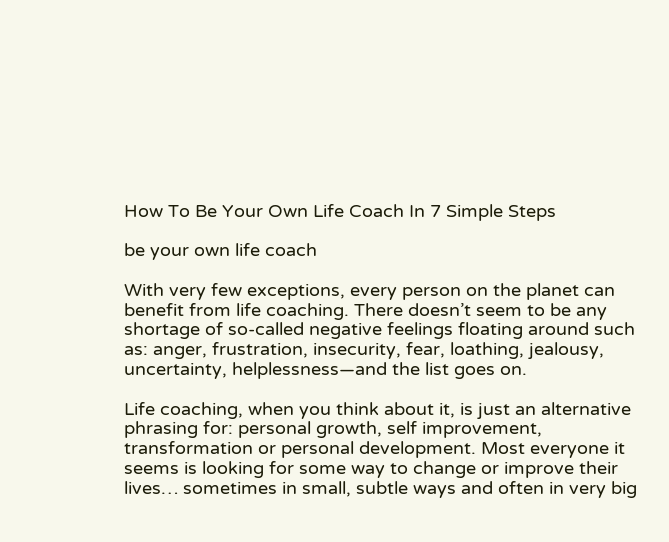How To Be Your Own Life Coach In 7 Simple Steps

be your own life coach

With very few exceptions, every person on the planet can benefit from life coaching. There doesn’t seem to be any shortage of so-called negative feelings floating around such as: anger, frustration, insecurity, fear, loathing, jealousy, uncertainty, helplessness—and the list goes on.

Life coaching, when you think about it, is just an alternative phrasing for: personal growth, self improvement, transformation or personal development. Most everyone it seems is looking for some way to change or improve their lives… sometimes in small, subtle ways and often in very big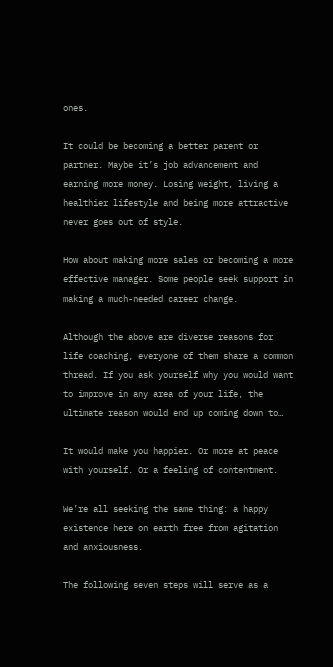ones.

It could be becoming a better parent or partner. Maybe it’s job advancement and earning more money. Losing weight, living a healthier lifestyle and being more attractive never goes out of style.

How about making more sales or becoming a more effective manager. Some people seek support in making a much-needed career change.

Although the above are diverse reasons for life coaching, everyone of them share a common thread. If you ask yourself why you would want to improve in any area of your life, the ultimate reason would end up coming down to…

It would make you happier. Or more at peace with yourself. Or a feeling of contentment.

We’re all seeking the same thing: a happy existence here on earth free from agitation and anxiousness.

The following seven steps will serve as a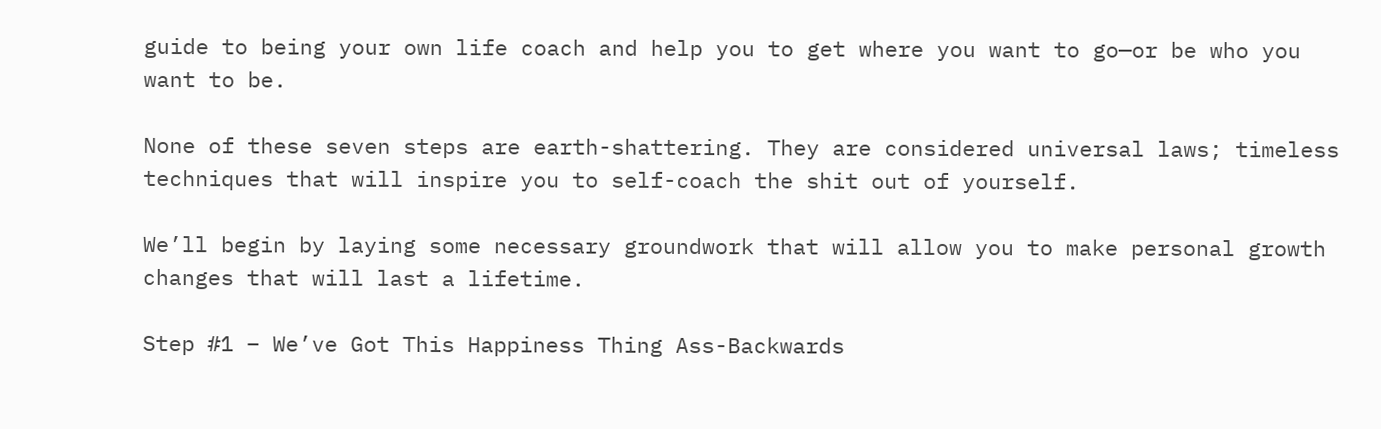guide to being your own life coach and help you to get where you want to go—or be who you want to be.

None of these seven steps are earth-shattering. They are considered universal laws; timeless techniques that will inspire you to self-coach the shit out of yourself.

We’ll begin by laying some necessary groundwork that will allow you to make personal growth changes that will last a lifetime.

Step #1 – We’ve Got This Happiness Thing Ass-Backwards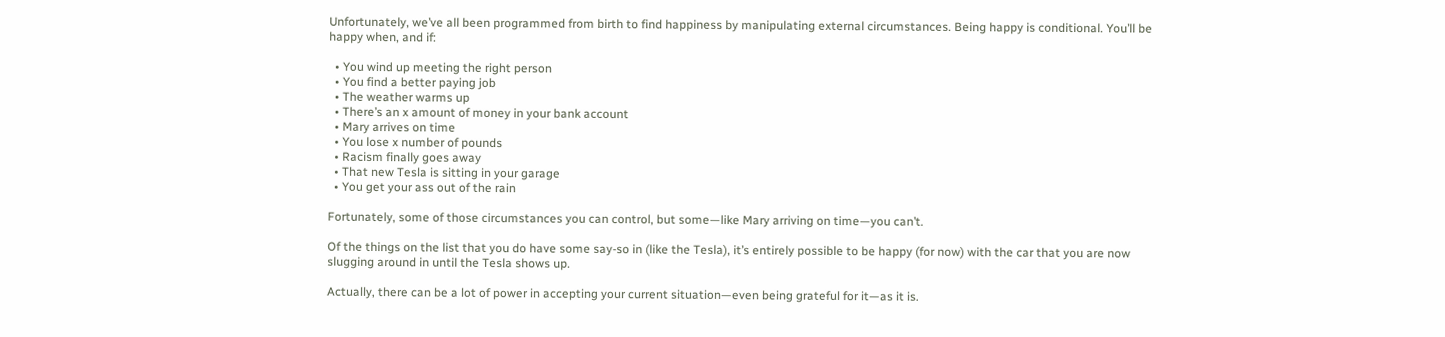Unfortunately, we’ve all been programmed from birth to find happiness by manipulating external circumstances. Being happy is conditional. You’ll be happy when, and if:

  • You wind up meeting the right person
  • You find a better paying job
  • The weather warms up
  • There’s an x amount of money in your bank account
  • Mary arrives on time
  • You lose x number of pounds
  • Racism finally goes away
  • That new Tesla is sitting in your garage
  • You get your ass out of the rain

Fortunately, some of those circumstances you can control, but some—like Mary arriving on time—you can’t.

Of the things on the list that you do have some say-so in (like the Tesla), it’s entirely possible to be happy (for now) with the car that you are now slugging around in until the Tesla shows up.

Actually, there can be a lot of power in accepting your current situation—even being grateful for it—as it is.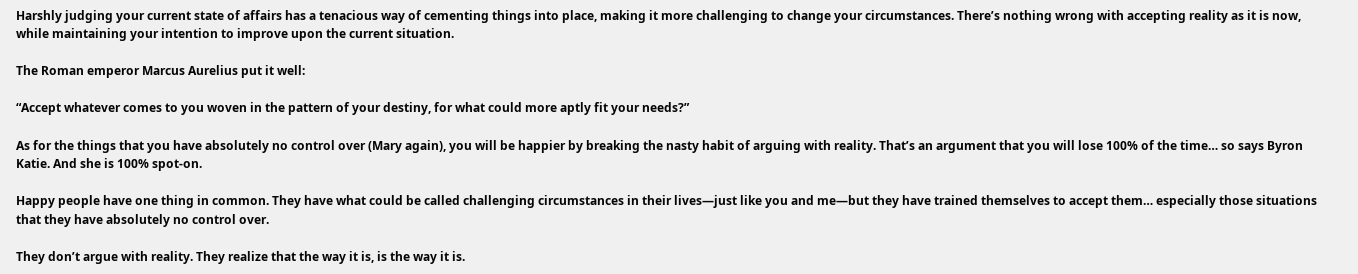Harshly judging your current state of affairs has a tenacious way of cementing things into place, making it more challenging to change your circumstances. There’s nothing wrong with accepting reality as it is now, while maintaining your intention to improve upon the current situation.

The Roman emperor Marcus Aurelius put it well:

“Accept whatever comes to you woven in the pattern of your destiny, for what could more aptly fit your needs?”

As for the things that you have absolutely no control over (Mary again), you will be happier by breaking the nasty habit of arguing with reality. That’s an argument that you will lose 100% of the time… so says Byron Katie. And she is 100% spot-on.

Happy people have one thing in common. They have what could be called challenging circumstances in their lives—just like you and me—but they have trained themselves to accept them… especially those situations that they have absolutely no control over.

They don’t argue with reality. They realize that the way it is, is the way it is.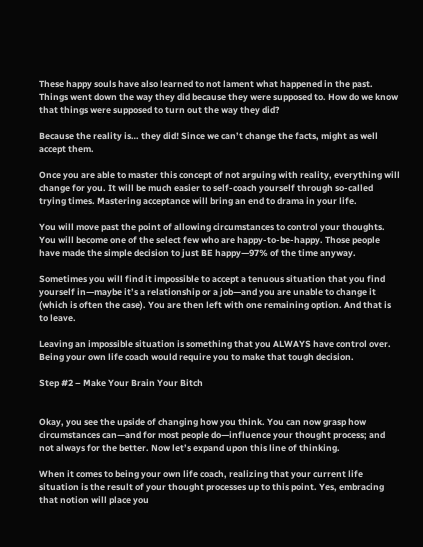These happy souls have also learned to not lament what happened in the past. Things went down the way they did because they were supposed to. How do we know that things were supposed to turn out the way they did?

Because the reality is… they did! Since we can’t change the facts, might as well accept them.

Once you are able to master this concept of not arguing with reality, everything will change for you. It will be much easier to self-coach yourself through so-called trying times. Mastering acceptance will bring an end to drama in your life.

You will move past the point of allowing circumstances to control your thoughts. You will become one of the select few who are happy-to-be-happy. Those people have made the simple decision to just BE happy—97% of the time anyway.

Sometimes you will find it impossible to accept a tenuous situation that you find yourself in—maybe it’s a relationship or a job—and you are unable to change it (which is often the case). You are then left with one remaining option. And that is to leave.

Leaving an impossible situation is something that you ALWAYS have control over. Being your own life coach would require you to make that tough decision.

Step #2 – Make Your Brain Your Bitch


Okay, you see the upside of changing how you think. You can now grasp how circumstances can—and for most people do—influence your thought process; and not always for the better. Now let’s expand upon this line of thinking.

When it comes to being your own life coach, realizing that your current life situation is the result of your thought processes up to this point. Yes, embracing that notion will place you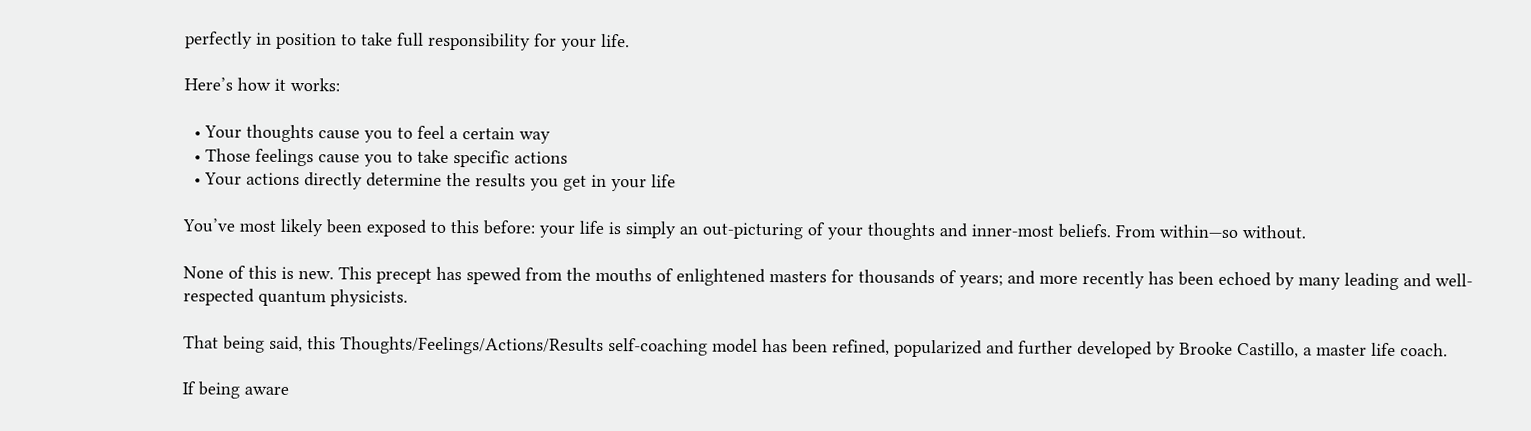perfectly in position to take full responsibility for your life.

Here’s how it works:

  • Your thoughts cause you to feel a certain way
  • Those feelings cause you to take specific actions
  • Your actions directly determine the results you get in your life

You’ve most likely been exposed to this before: your life is simply an out-picturing of your thoughts and inner-most beliefs. From within—so without.

None of this is new. This precept has spewed from the mouths of enlightened masters for thousands of years; and more recently has been echoed by many leading and well-respected quantum physicists.

That being said, this Thoughts/Feelings/Actions/Results self-coaching model has been refined, popularized and further developed by Brooke Castillo, a master life coach.

If being aware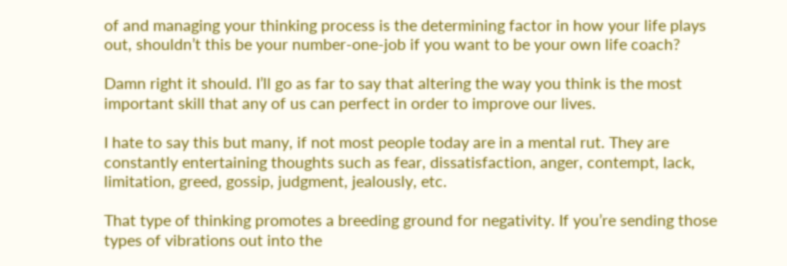of and managing your thinking process is the determining factor in how your life plays out, shouldn’t this be your number-one-job if you want to be your own life coach?

Damn right it should. I’ll go as far to say that altering the way you think is the most important skill that any of us can perfect in order to improve our lives.

I hate to say this but many, if not most people today are in a mental rut. They are constantly entertaining thoughts such as fear, dissatisfaction, anger, contempt, lack, limitation, greed, gossip, judgment, jealously, etc.

That type of thinking promotes a breeding ground for negativity. If you’re sending those types of vibrations out into the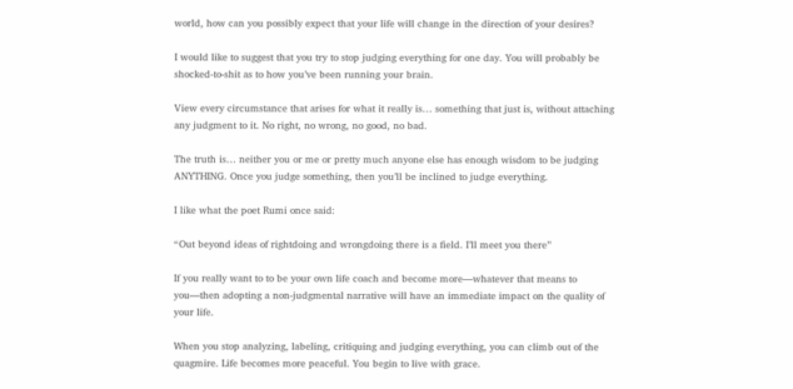world, how can you possibly expect that your life will change in the direction of your desires?

I would like to suggest that you try to stop judging everything for one day. You will probably be shocked-to-shit as to how you’ve been running your brain.

View every circumstance that arises for what it really is… something that just is, without attaching any judgment to it. No right, no wrong, no good, no bad.

The truth is… neither you or me or pretty much anyone else has enough wisdom to be judging ANYTHING. Once you judge something, then you’ll be inclined to judge everything.

I like what the poet Rumi once said:

“Out beyond ideas of rightdoing and wrongdoing there is a field. I’ll meet you there”

If you really want to to be your own life coach and become more—whatever that means to you—then adopting a non-judgmental narrative will have an immediate impact on the quality of your life.

When you stop analyzing, labeling, critiquing and judging everything, you can climb out of the quagmire. Life becomes more peaceful. You begin to live with grace.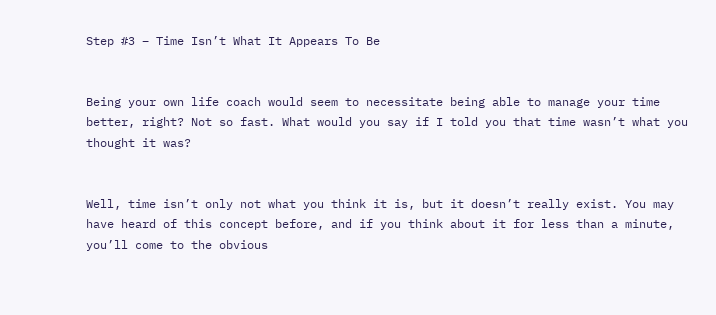Step #3 – Time Isn’t What It Appears To Be


Being your own life coach would seem to necessitate being able to manage your time better, right? Not so fast. What would you say if I told you that time wasn’t what you thought it was?


Well, time isn’t only not what you think it is, but it doesn’t really exist. You may have heard of this concept before, and if you think about it for less than a minute, you’ll come to the obvious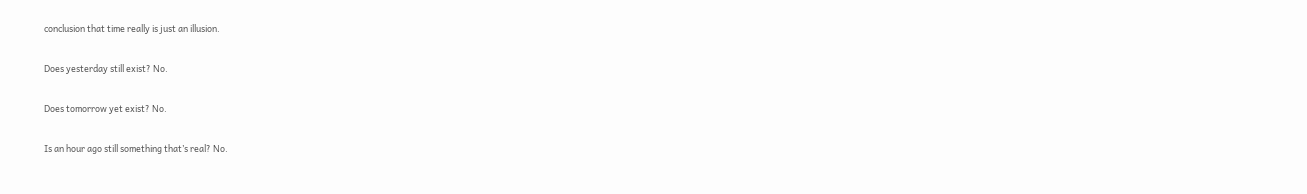conclusion that time really is just an illusion.

Does yesterday still exist? No.

Does tomorrow yet exist? No.

Is an hour ago still something that’s real? No.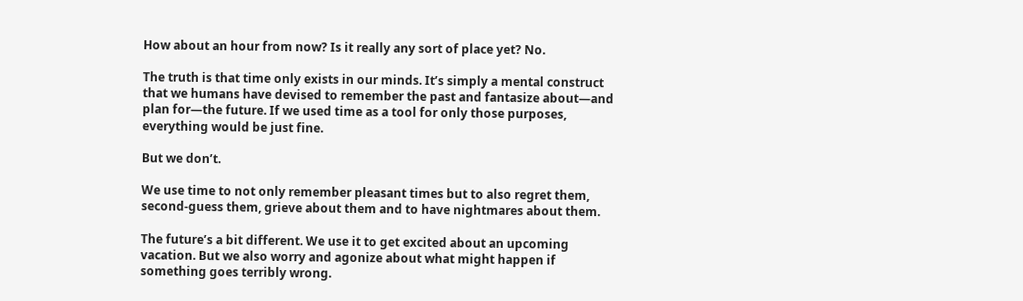How about an hour from now? Is it really any sort of place yet? No.

The truth is that time only exists in our minds. It’s simply a mental construct that we humans have devised to remember the past and fantasize about—and plan for—the future. If we used time as a tool for only those purposes, everything would be just fine.

But we don’t.

We use time to not only remember pleasant times but to also regret them, second-guess them, grieve about them and to have nightmares about them.

The future’s a bit different. We use it to get excited about an upcoming vacation. But we also worry and agonize about what might happen if something goes terribly wrong.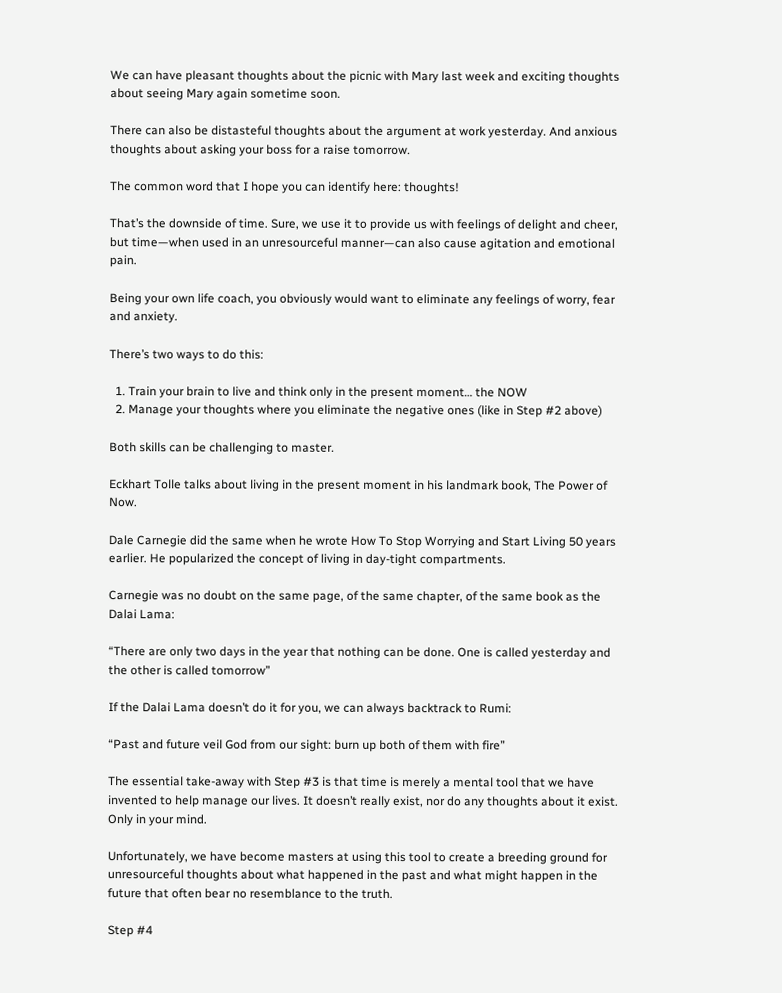We can have pleasant thoughts about the picnic with Mary last week and exciting thoughts about seeing Mary again sometime soon.

There can also be distasteful thoughts about the argument at work yesterday. And anxious thoughts about asking your boss for a raise tomorrow.

The common word that I hope you can identify here: thoughts!

That’s the downside of time. Sure, we use it to provide us with feelings of delight and cheer, but time—when used in an unresourceful manner—can also cause agitation and emotional pain.

Being your own life coach, you obviously would want to eliminate any feelings of worry, fear and anxiety.

There’s two ways to do this:

  1. Train your brain to live and think only in the present moment… the NOW
  2. Manage your thoughts where you eliminate the negative ones (like in Step #2 above)

Both skills can be challenging to master.

Eckhart Tolle talks about living in the present moment in his landmark book, The Power of Now.

Dale Carnegie did the same when he wrote How To Stop Worrying and Start Living 50 years earlier. He popularized the concept of living in day-tight compartments.

Carnegie was no doubt on the same page, of the same chapter, of the same book as the Dalai Lama:

“There are only two days in the year that nothing can be done. One is called yesterday and the other is called tomorrow”

If the Dalai Lama doesn’t do it for you, we can always backtrack to Rumi:

“Past and future veil God from our sight: burn up both of them with fire”

The essential take-away with Step #3 is that time is merely a mental tool that we have invented to help manage our lives. It doesn’t really exist, nor do any thoughts about it exist. Only in your mind.

Unfortunately, we have become masters at using this tool to create a breeding ground for unresourceful thoughts about what happened in the past and what might happen in the future that often bear no resemblance to the truth.

Step #4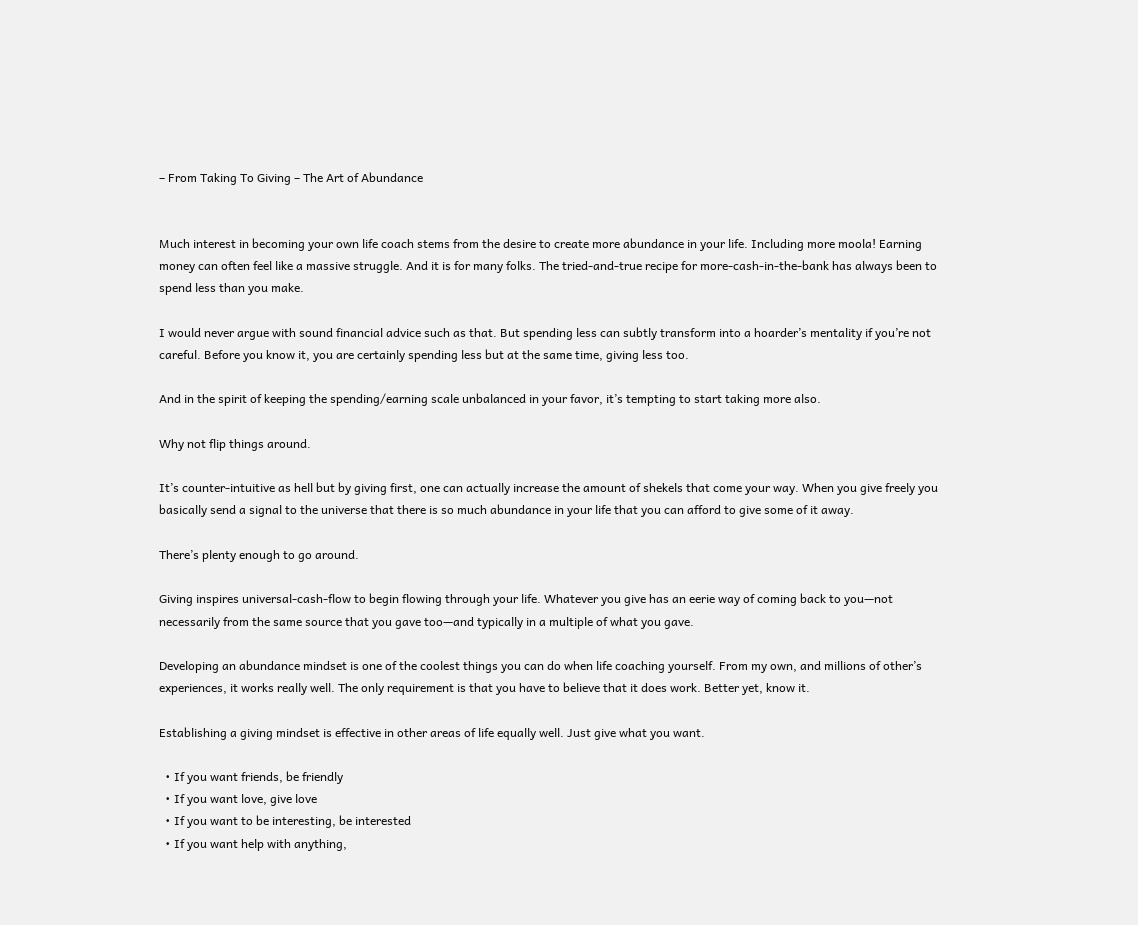– From Taking To Giving – The Art of Abundance


Much interest in becoming your own life coach stems from the desire to create more abundance in your life. Including more moola! Earning money can often feel like a massive struggle. And it is for many folks. The tried-and-true recipe for more-cash-in-the-bank has always been to spend less than you make.

I would never argue with sound financial advice such as that. But spending less can subtly transform into a hoarder’s mentality if you’re not careful. Before you know it, you are certainly spending less but at the same time, giving less too.

And in the spirit of keeping the spending/earning scale unbalanced in your favor, it’s tempting to start taking more also.

Why not flip things around.

It’s counter-intuitive as hell but by giving first, one can actually increase the amount of shekels that come your way. When you give freely you basically send a signal to the universe that there is so much abundance in your life that you can afford to give some of it away.

There’s plenty enough to go around.

Giving inspires universal-cash-flow to begin flowing through your life. Whatever you give has an eerie way of coming back to you—not necessarily from the same source that you gave too—and typically in a multiple of what you gave.

Developing an abundance mindset is one of the coolest things you can do when life coaching yourself. From my own, and millions of other’s experiences, it works really well. The only requirement is that you have to believe that it does work. Better yet, know it.

Establishing a giving mindset is effective in other areas of life equally well. Just give what you want.

  • If you want friends, be friendly
  • If you want love, give love
  • If you want to be interesting, be interested
  • If you want help with anything,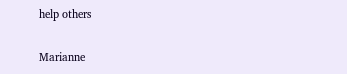help others

Marianne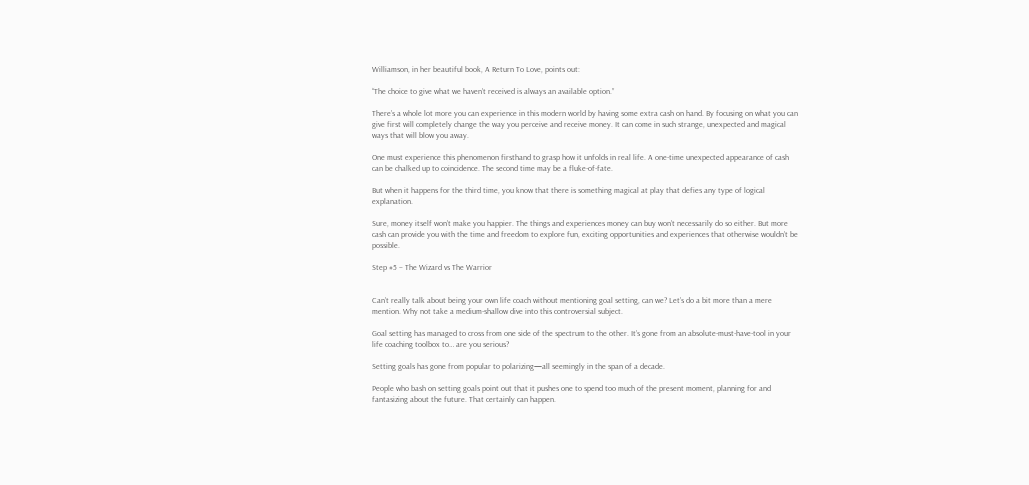Williamson, in her beautiful book, A Return To Love, points out:

“The choice to give what we haven’t received is always an available option.”

There’s a whole lot more you can experience in this modern world by having some extra cash on hand. By focusing on what you can give first will completely change the way you perceive and receive money. It can come in such strange, unexpected and magical ways that will blow you away.

One must experience this phenomenon firsthand to grasp how it unfolds in real life. A one-time unexpected appearance of cash can be chalked up to coincidence. The second time may be a fluke-of-fate.

But when it happens for the third time, you know that there is something magical at play that defies any type of logical explanation.

Sure, money itself won’t make you happier. The things and experiences money can buy won’t necessarily do so either. But more cash can provide you with the time and freedom to explore fun, exciting opportunities and experiences that otherwise wouldn’t be possible.

Step #5 – The Wizard vs The Warrior


Can’t really talk about being your own life coach without mentioning goal setting, can we? Let’s do a bit more than a mere mention. Why not take a medium-shallow dive into this controversial subject.

Goal setting has managed to cross from one side of the spectrum to the other. It’s gone from an absolute-must-have-tool in your life coaching toolbox to… are you serious?

Setting goals has gone from popular to polarizing—all seemingly in the span of a decade.

People who bash on setting goals point out that it pushes one to spend too much of the present moment, planning for and fantasizing about the future. That certainly can happen.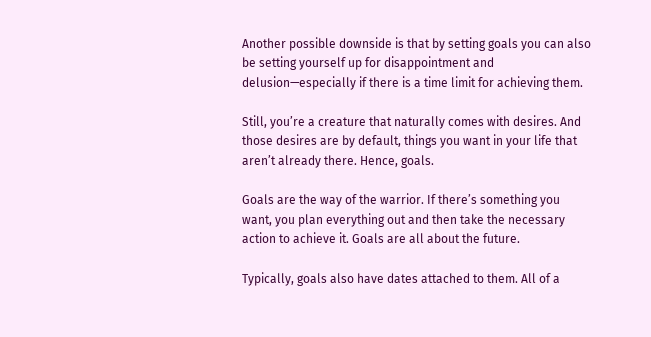Another possible downside is that by setting goals you can also be setting yourself up for disappointment and delusion—especially if there is a time limit for achieving them.

Still, you’re a creature that naturally comes with desires. And those desires are by default, things you want in your life that aren’t already there. Hence, goals.

Goals are the way of the warrior. If there’s something you want, you plan everything out and then take the necessary action to achieve it. Goals are all about the future.

Typically, goals also have dates attached to them. All of a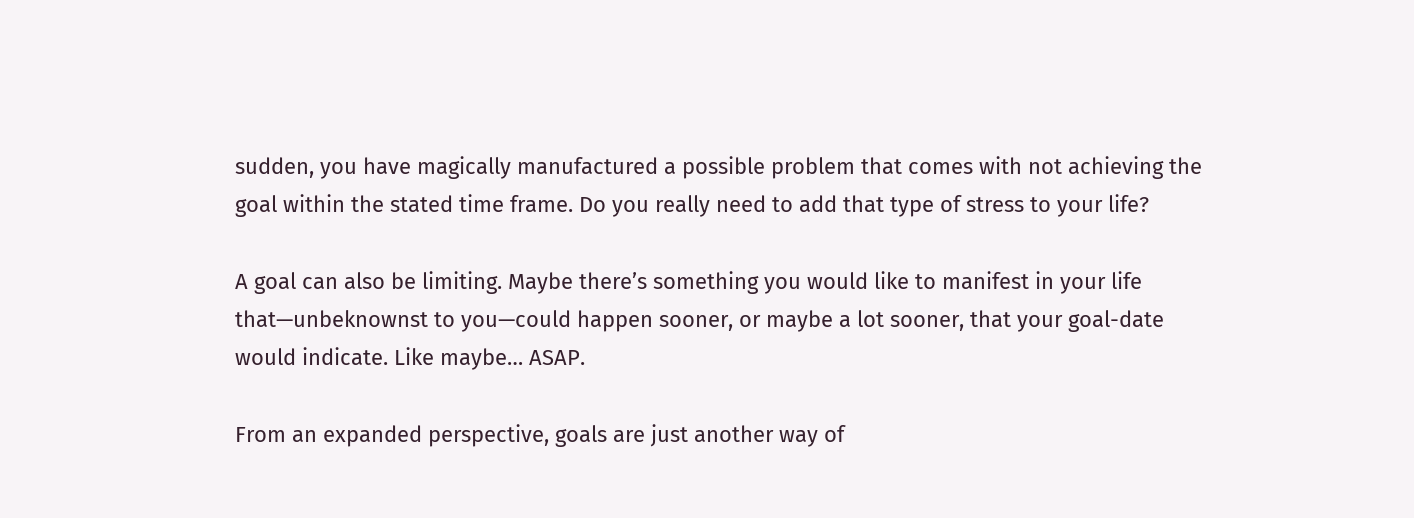sudden, you have magically manufactured a possible problem that comes with not achieving the goal within the stated time frame. Do you really need to add that type of stress to your life?

A goal can also be limiting. Maybe there’s something you would like to manifest in your life that—unbeknownst to you—could happen sooner, or maybe a lot sooner, that your goal-date would indicate. Like maybe… ASAP.

From an expanded perspective, goals are just another way of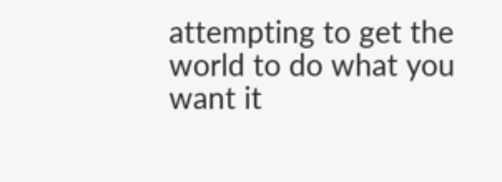attempting to get the world to do what you want it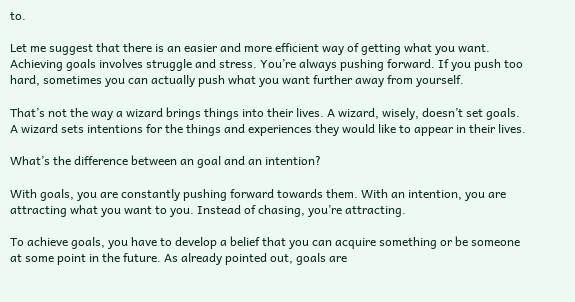to.

Let me suggest that there is an easier and more efficient way of getting what you want. Achieving goals involves struggle and stress. You’re always pushing forward. If you push too hard, sometimes you can actually push what you want further away from yourself.

That’s not the way a wizard brings things into their lives. A wizard, wisely, doesn’t set goals. A wizard sets intentions for the things and experiences they would like to appear in their lives.

What’s the difference between an goal and an intention?

With goals, you are constantly pushing forward towards them. With an intention, you are attracting what you want to you. Instead of chasing, you’re attracting.

To achieve goals, you have to develop a belief that you can acquire something or be someone at some point in the future. As already pointed out, goals are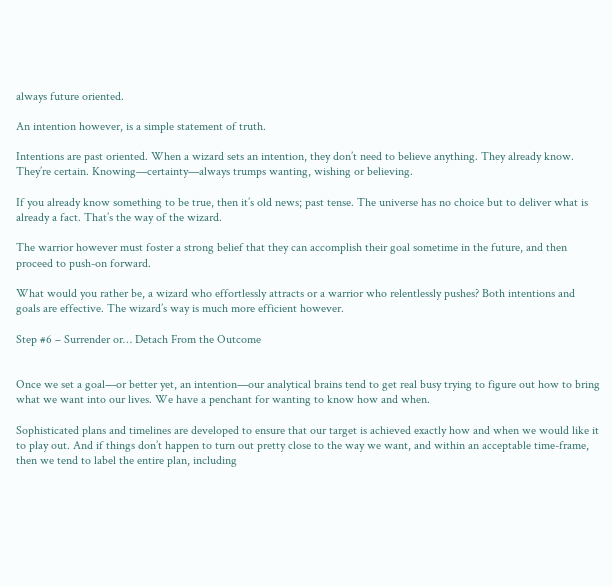always future oriented.

An intention however, is a simple statement of truth.

Intentions are past oriented. When a wizard sets an intention, they don’t need to believe anything. They already know. They’re certain. Knowing—certainty—always trumps wanting, wishing or believing.

If you already know something to be true, then it’s old news; past tense. The universe has no choice but to deliver what is already a fact. That’s the way of the wizard.

The warrior however must foster a strong belief that they can accomplish their goal sometime in the future, and then proceed to push-on forward.

What would you rather be, a wizard who effortlessly attracts or a warrior who relentlessly pushes? Both intentions and goals are effective. The wizard’s way is much more efficient however.

Step #6 – Surrender or… Detach From the Outcome


Once we set a goal—or better yet, an intention—our analytical brains tend to get real busy trying to figure out how to bring what we want into our lives. We have a penchant for wanting to know how and when.

Sophisticated plans and timelines are developed to ensure that our target is achieved exactly how and when we would like it to play out. And if things don’t happen to turn out pretty close to the way we want, and within an acceptable time-frame, then we tend to label the entire plan, including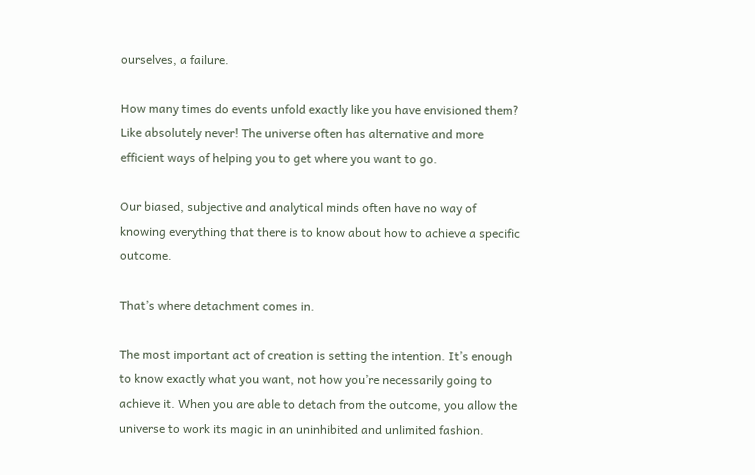ourselves, a failure.

How many times do events unfold exactly like you have envisioned them? Like absolutely never! The universe often has alternative and more efficient ways of helping you to get where you want to go.

Our biased, subjective and analytical minds often have no way of knowing everything that there is to know about how to achieve a specific outcome.

That’s where detachment comes in.

The most important act of creation is setting the intention. It’s enough to know exactly what you want, not how you’re necessarily going to achieve it. When you are able to detach from the outcome, you allow the universe to work its magic in an uninhibited and unlimited fashion.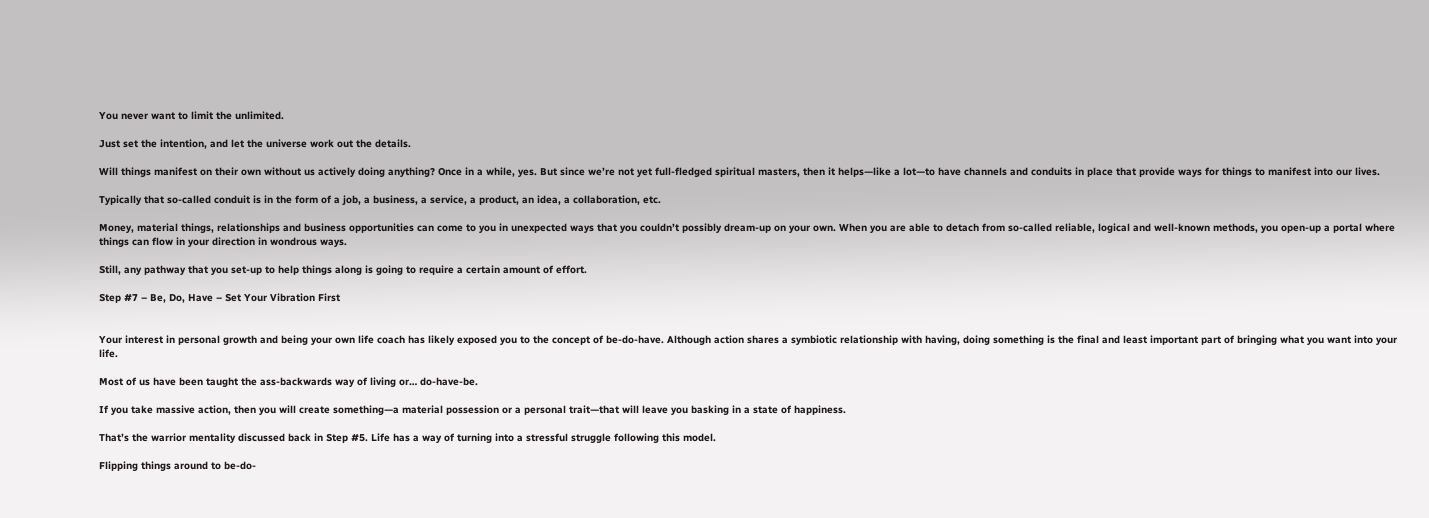You never want to limit the unlimited.

Just set the intention, and let the universe work out the details.

Will things manifest on their own without us actively doing anything? Once in a while, yes. But since we’re not yet full-fledged spiritual masters, then it helps—like a lot—to have channels and conduits in place that provide ways for things to manifest into our lives.

Typically that so-called conduit is in the form of a job, a business, a service, a product, an idea, a collaboration, etc.

Money, material things, relationships and business opportunities can come to you in unexpected ways that you couldn’t possibly dream-up on your own. When you are able to detach from so-called reliable, logical and well-known methods, you open-up a portal where things can flow in your direction in wondrous ways.

Still, any pathway that you set-up to help things along is going to require a certain amount of effort.

Step #7 – Be, Do, Have – Set Your Vibration First


Your interest in personal growth and being your own life coach has likely exposed you to the concept of be-do-have. Although action shares a symbiotic relationship with having, doing something is the final and least important part of bringing what you want into your life.

Most of us have been taught the ass-backwards way of living or… do-have-be.

If you take massive action, then you will create something—a material possession or a personal trait—that will leave you basking in a state of happiness.

That’s the warrior mentality discussed back in Step #5. Life has a way of turning into a stressful struggle following this model.

Flipping things around to be-do-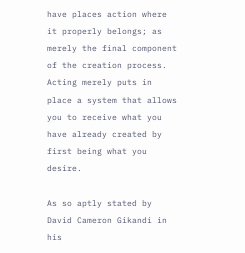have places action where it properly belongs; as merely the final component of the creation process. Acting merely puts in place a system that allows you to receive what you have already created by first being what you desire.

As so aptly stated by David Cameron Gikandi in his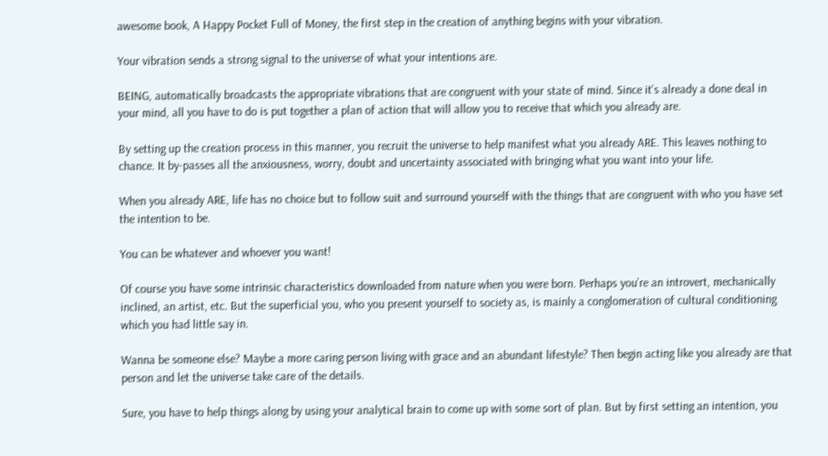awesome book, A Happy Pocket Full of Money, the first step in the creation of anything begins with your vibration.

Your vibration sends a strong signal to the universe of what your intentions are.

BEING, automatically broadcasts the appropriate vibrations that are congruent with your state of mind. Since it’s already a done deal in your mind, all you have to do is put together a plan of action that will allow you to receive that which you already are.

By setting up the creation process in this manner, you recruit the universe to help manifest what you already ARE. This leaves nothing to chance. It by-passes all the anxiousness, worry, doubt and uncertainty associated with bringing what you want into your life.

When you already ARE, life has no choice but to follow suit and surround yourself with the things that are congruent with who you have set the intention to be.

You can be whatever and whoever you want!

Of course you have some intrinsic characteristics downloaded from nature when you were born. Perhaps you’re an introvert, mechanically inclined, an artist, etc. But the superficial you, who you present yourself to society as, is mainly a conglomeration of cultural conditioning which you had little say in.

Wanna be someone else? Maybe a more caring person living with grace and an abundant lifestyle? Then begin acting like you already are that person and let the universe take care of the details.

Sure, you have to help things along by using your analytical brain to come up with some sort of plan. But by first setting an intention, you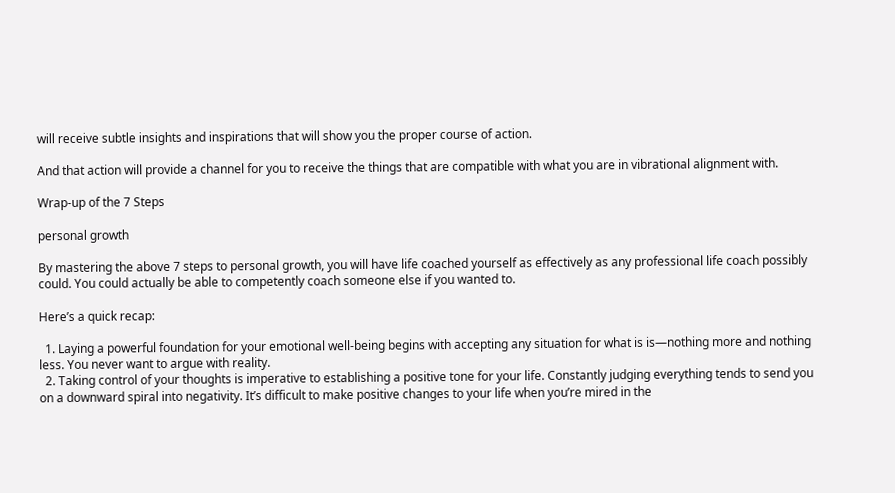will receive subtle insights and inspirations that will show you the proper course of action.

And that action will provide a channel for you to receive the things that are compatible with what you are in vibrational alignment with.

Wrap-up of the 7 Steps

personal growth

By mastering the above 7 steps to personal growth, you will have life coached yourself as effectively as any professional life coach possibly could. You could actually be able to competently coach someone else if you wanted to.

Here’s a quick recap:

  1. Laying a powerful foundation for your emotional well-being begins with accepting any situation for what is is—nothing more and nothing less. You never want to argue with reality.
  2. Taking control of your thoughts is imperative to establishing a positive tone for your life. Constantly judging everything tends to send you on a downward spiral into negativity. It’s difficult to make positive changes to your life when you’re mired in the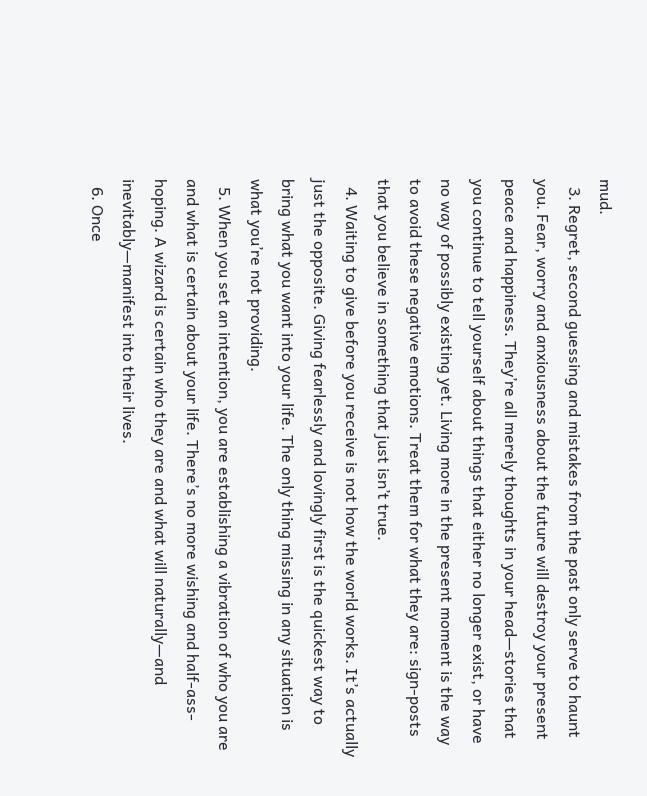mud.
  3. Regret, second guessing and mistakes from the past only serve to haunt you. Fear, worry and anxiousness about the future will destroy your present peace and happiness. They’re all merely thoughts in your head—stories that you continue to tell yourself about things that either no longer exist, or have no way of possibly existing yet. Living more in the present moment is the way to avoid these negative emotions. Treat them for what they are: sign-posts that you believe in something that just isn’t true.
  4. Waiting to give before you receive is not how the world works. It’s actually just the opposite. Giving fearlessly and lovingly first is the quickest way to bring what you want into your life. The only thing missing in any situation is what you’re not providing.
  5. When you set an intention, you are establishing a vibration of who you are and what is certain about your life. There’s no more wishing and half-ass-hoping. A wizard is certain who they are and what will naturally—and inevitably—manifest into their lives.
  6. Once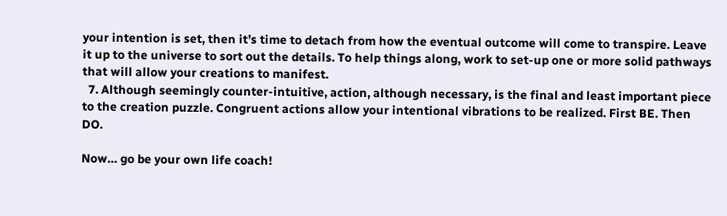your intention is set, then it’s time to detach from how the eventual outcome will come to transpire. Leave it up to the universe to sort out the details. To help things along, work to set-up one or more solid pathways that will allow your creations to manifest.
  7. Although seemingly counter-intuitive, action, although necessary, is the final and least important piece to the creation puzzle. Congruent actions allow your intentional vibrations to be realized. First BE. Then DO.

Now… go be your own life coach!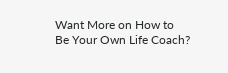Want More on How to Be Your Own Life Coach?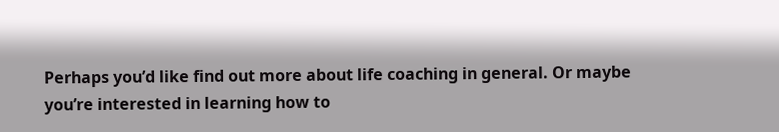Perhaps you’d like find out more about life coaching in general. Or maybe you’re interested in learning how to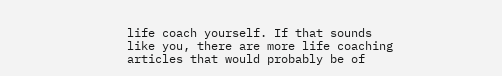life coach yourself. If that sounds like you, there are more life coaching articles that would probably be of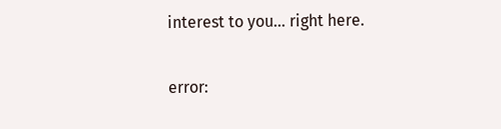interest to you… right here.

error: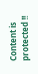Content is protected !!